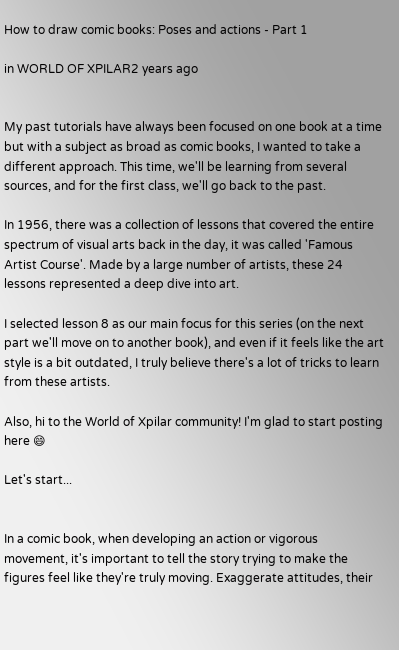How to draw comic books: Poses and actions - Part 1

in WORLD OF XPILAR2 years ago


My past tutorials have always been focused on one book at a time but with a subject as broad as comic books, I wanted to take a different approach. This time, we'll be learning from several sources, and for the first class, we'll go back to the past.

In 1956, there was a collection of lessons that covered the entire spectrum of visual arts back in the day, it was called 'Famous Artist Course'. Made by a large number of artists, these 24 lessons represented a deep dive into art.

I selected lesson 8 as our main focus for this series (on the next part we'll move on to another book), and even if it feels like the art style is a bit outdated, I truly believe there's a lot of tricks to learn from these artists.

Also, hi to the World of Xpilar community! I'm glad to start posting here 😄

Let's start...


In a comic book, when developing an action or vigorous movement, it's important to tell the story trying to make the figures feel like they're truly moving. Exaggerate attitudes, their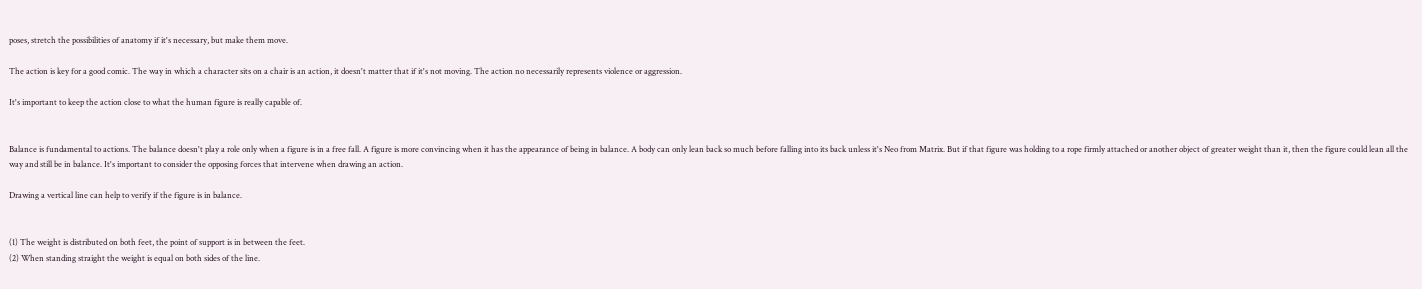poses, stretch the possibilities of anatomy if it's necessary, but make them move.

The action is key for a good comic. The way in which a character sits on a chair is an action, it doesn't matter that if it's not moving. The action no necessarily represents violence or aggression.

It's important to keep the action close to what the human figure is really capable of.


Balance is fundamental to actions. The balance doesn't play a role only when a figure is in a free fall. A figure is more convincing when it has the appearance of being in balance. A body can only lean back so much before falling into its back unless it's Neo from Matrix. But if that figure was holding to a rope firmly attached or another object of greater weight than it, then the figure could lean all the way and still be in balance. It's important to consider the opposing forces that intervene when drawing an action.

Drawing a vertical line can help to verify if the figure is in balance.


(1) The weight is distributed on both feet, the point of support is in between the feet.
(2) When standing straight the weight is equal on both sides of the line.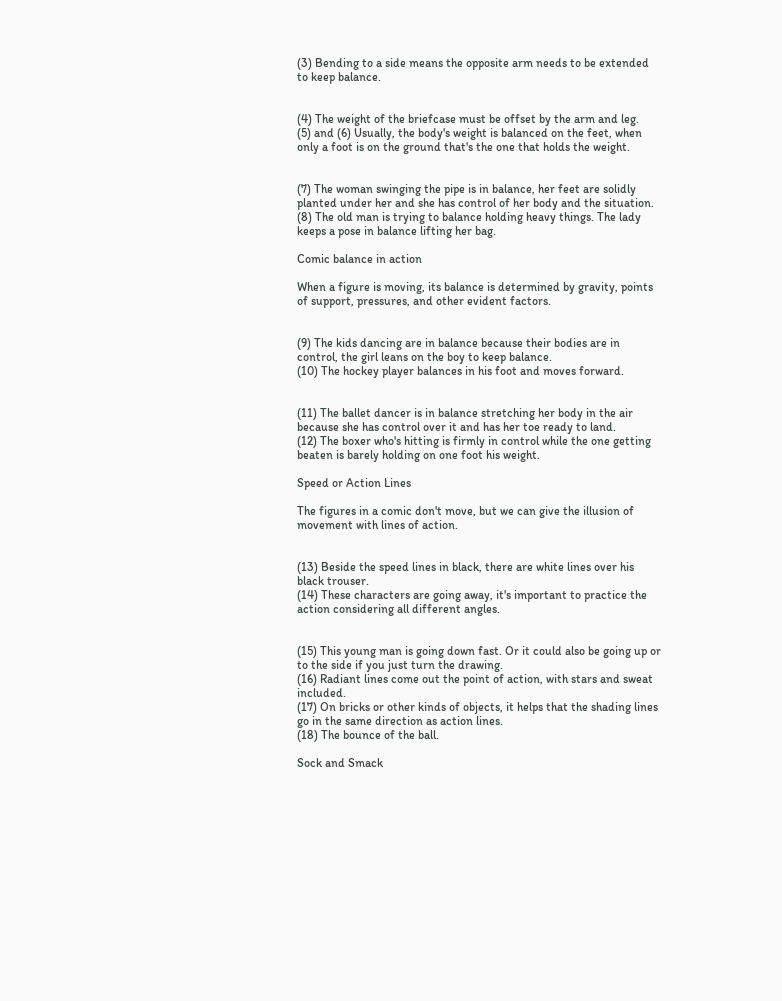(3) Bending to a side means the opposite arm needs to be extended to keep balance.


(4) The weight of the briefcase must be offset by the arm and leg.
(5) and (6) Usually, the body's weight is balanced on the feet, when only a foot is on the ground that's the one that holds the weight.


(7) The woman swinging the pipe is in balance, her feet are solidly planted under her and she has control of her body and the situation.
(8) The old man is trying to balance holding heavy things. The lady keeps a pose in balance lifting her bag.

Comic balance in action

When a figure is moving, its balance is determined by gravity, points of support, pressures, and other evident factors.


(9) The kids dancing are in balance because their bodies are in control, the girl leans on the boy to keep balance.
(10) The hockey player balances in his foot and moves forward.


(11) The ballet dancer is in balance stretching her body in the air because she has control over it and has her toe ready to land.
(12) The boxer who's hitting is firmly in control while the one getting beaten is barely holding on one foot his weight.

Speed or Action Lines

The figures in a comic don't move, but we can give the illusion of movement with lines of action.


(13) Beside the speed lines in black, there are white lines over his black trouser.
(14) These characters are going away, it's important to practice the action considering all different angles.


(15) This young man is going down fast. Or it could also be going up or to the side if you just turn the drawing.
(16) Radiant lines come out the point of action, with stars and sweat included.
(17) On bricks or other kinds of objects, it helps that the shading lines go in the same direction as action lines.
(18) The bounce of the ball.

Sock and Smack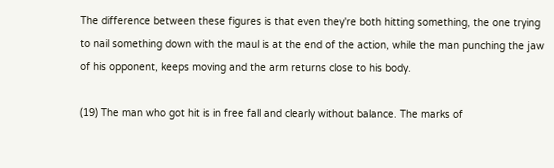The difference between these figures is that even they're both hitting something, the one trying to nail something down with the maul is at the end of the action, while the man punching the jaw of his opponent, keeps moving and the arm returns close to his body.

(19) The man who got hit is in free fall and clearly without balance. The marks of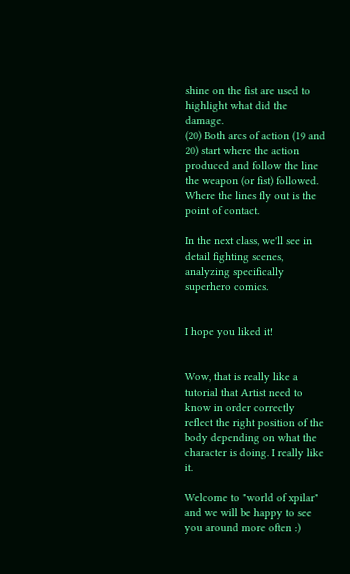shine on the fist are used to highlight what did the damage.
(20) Both arcs of action (19 and 20) start where the action produced and follow the line the weapon (or fist) followed. Where the lines fly out is the point of contact.

In the next class, we'll see in detail fighting scenes, analyzing specifically superhero comics.


I hope you liked it!


Wow, that is really like a tutorial that Artist need to know in order correctly reflect the right position of the body depending on what the character is doing. I really like it.

Welcome to "world of xpilar" and we will be happy to see you around more often :)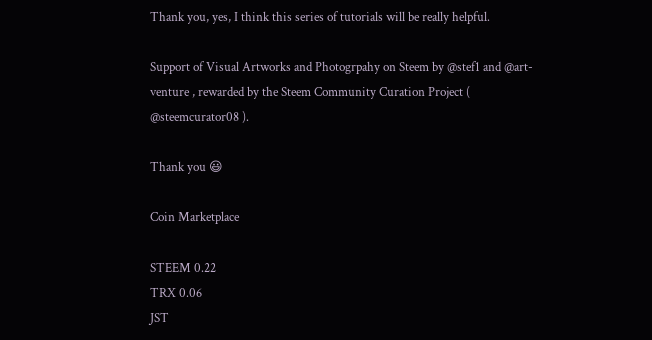Thank you, yes, I think this series of tutorials will be really helpful.

Support of Visual Artworks and Photogrpahy on Steem by @stef1 and @art-venture , rewarded by the Steem Community Curation Project ( @steemcurator08 ).

Thank you 😃

Coin Marketplace

STEEM 0.22
TRX 0.06
JST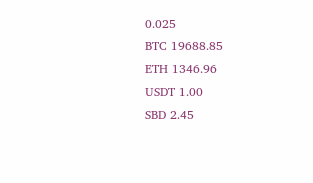0.025
BTC 19688.85
ETH 1346.96
USDT 1.00
SBD 2.45